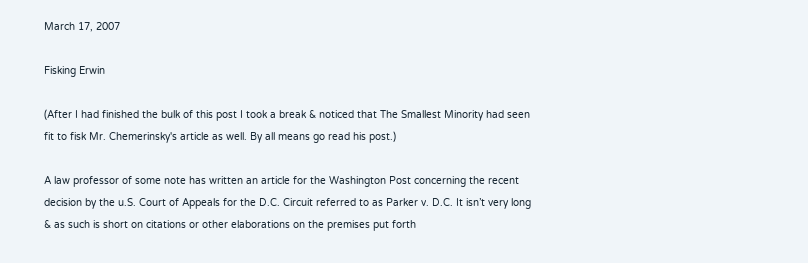March 17, 2007

Fisking Erwin

(After I had finished the bulk of this post I took a break & noticed that The Smallest Minority had seen fit to fisk Mr. Chemerinsky's article as well. By all means go read his post.)

A law professor of some note has written an article for the Washington Post concerning the recent decision by the u.S. Court of Appeals for the D.C. Circuit referred to as Parker v. D.C. It isn’t very long & as such is short on citations or other elaborations on the premises put forth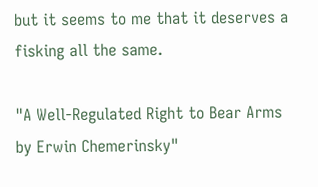but it seems to me that it deserves a fisking all the same.

"A Well-Regulated Right to Bear Arms by Erwin Chemerinsky"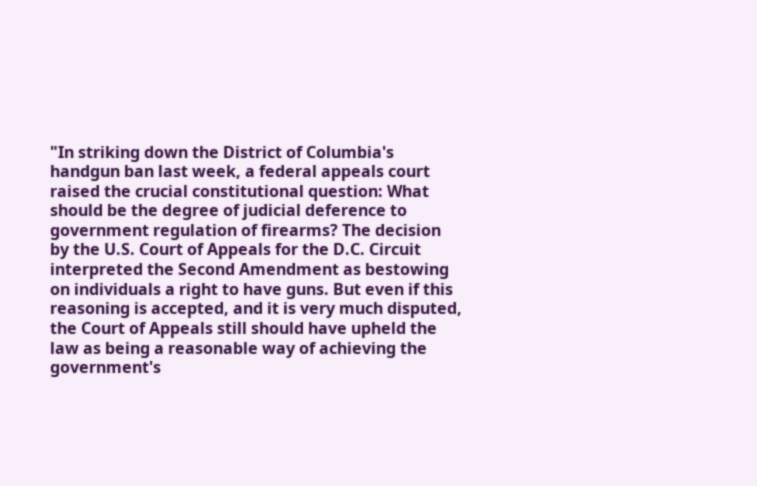"In striking down the District of Columbia's handgun ban last week, a federal appeals court raised the crucial constitutional question: What should be the degree of judicial deference to government regulation of firearms? The decision by the U.S. Court of Appeals for the D.C. Circuit interpreted the Second Amendment as bestowing on individuals a right to have guns. But even if this reasoning is accepted, and it is very much disputed, the Court of Appeals still should have upheld the law as being a reasonable way of achieving the government's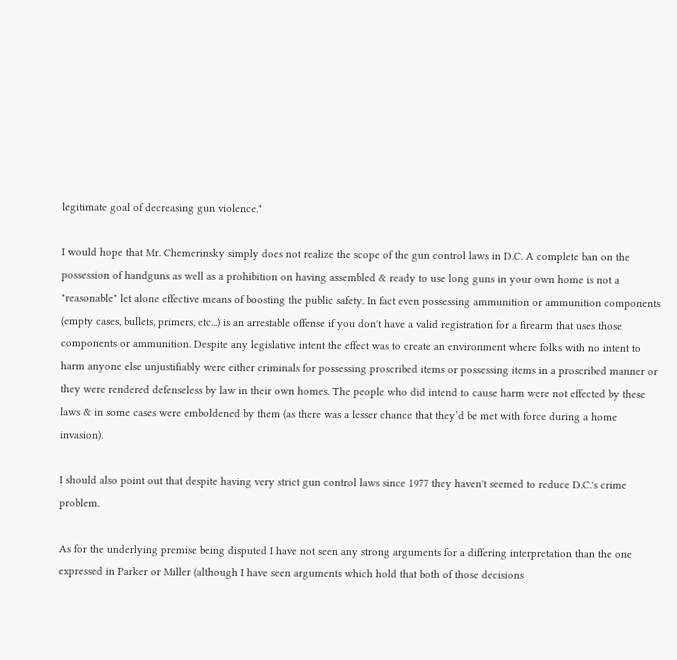legitimate goal of decreasing gun violence."

I would hope that Mr. Chemerinsky simply does not realize the scope of the gun control laws in D.C. A complete ban on the possession of handguns as well as a prohibition on having assembled & ready to use long guns in your own home is not a "reasonable" let alone effective means of boosting the public safety. In fact even possessing ammunition or ammunition components (empty cases, bullets, primers, etc...) is an arrestable offense if you don't have a valid registration for a firearm that uses those components or ammunition. Despite any legislative intent the effect was to create an environment where folks with no intent to harm anyone else unjustifiably were either criminals for possessing proscribed items or possessing items in a proscribed manner or they were rendered defenseless by law in their own homes. The people who did intend to cause harm were not effected by these laws & in some cases were emboldened by them (as there was a lesser chance that they’d be met with force during a home invasion).

I should also point out that despite having very strict gun control laws since 1977 they haven't seemed to reduce D.C.'s crime problem.

As for the underlying premise being disputed I have not seen any strong arguments for a differing interpretation than the one expressed in Parker or Miller (although I have seen arguments which hold that both of those decisions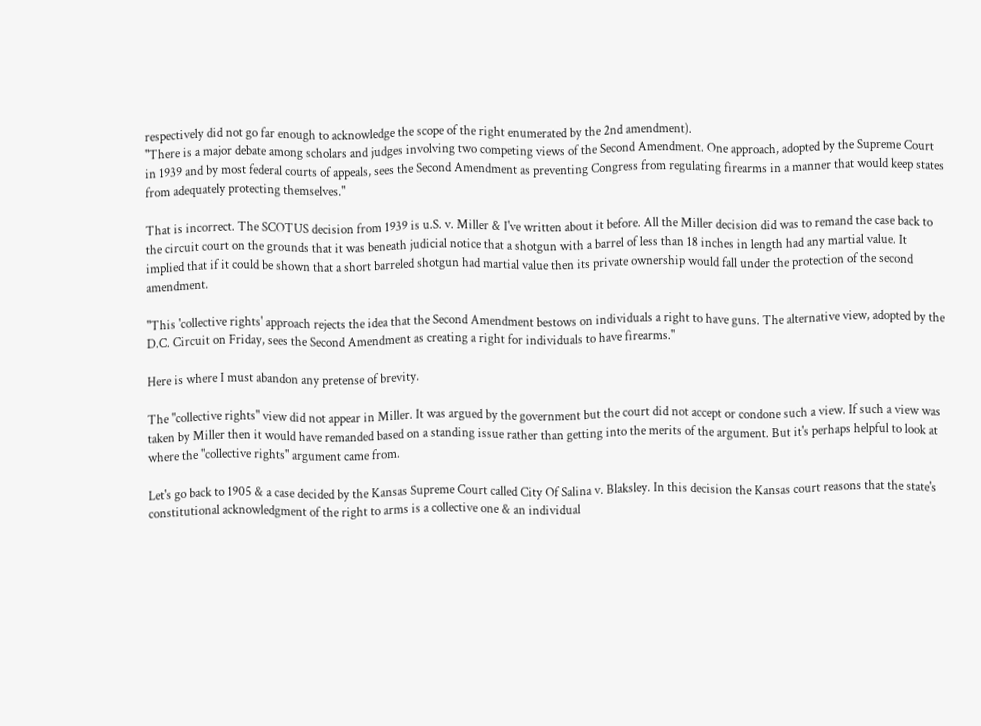respectively did not go far enough to acknowledge the scope of the right enumerated by the 2nd amendment).
"There is a major debate among scholars and judges involving two competing views of the Second Amendment. One approach, adopted by the Supreme Court in 1939 and by most federal courts of appeals, sees the Second Amendment as preventing Congress from regulating firearms in a manner that would keep states from adequately protecting themselves."

That is incorrect. The SCOTUS decision from 1939 is u.S. v. Miller & I've written about it before. All the Miller decision did was to remand the case back to the circuit court on the grounds that it was beneath judicial notice that a shotgun with a barrel of less than 18 inches in length had any martial value. It implied that if it could be shown that a short barreled shotgun had martial value then its private ownership would fall under the protection of the second amendment.

"This 'collective rights' approach rejects the idea that the Second Amendment bestows on individuals a right to have guns. The alternative view, adopted by the D.C. Circuit on Friday, sees the Second Amendment as creating a right for individuals to have firearms."

Here is where I must abandon any pretense of brevity.

The "collective rights" view did not appear in Miller. It was argued by the government but the court did not accept or condone such a view. If such a view was taken by Miller then it would have remanded based on a standing issue rather than getting into the merits of the argument. But it's perhaps helpful to look at where the "collective rights" argument came from.

Let's go back to 1905 & a case decided by the Kansas Supreme Court called City Of Salina v. Blaksley. In this decision the Kansas court reasons that the state's constitutional acknowledgment of the right to arms is a collective one & an individual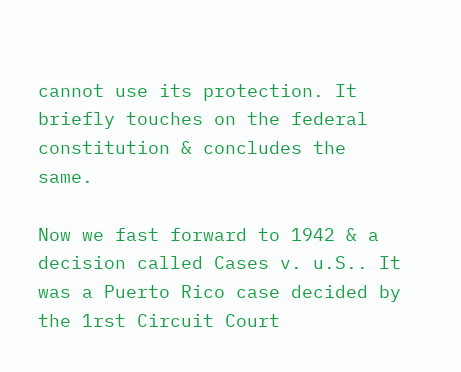cannot use its protection. It briefly touches on the federal constitution & concludes the same.

Now we fast forward to 1942 & a decision called Cases v. u.S.. It was a Puerto Rico case decided by the 1rst Circuit Court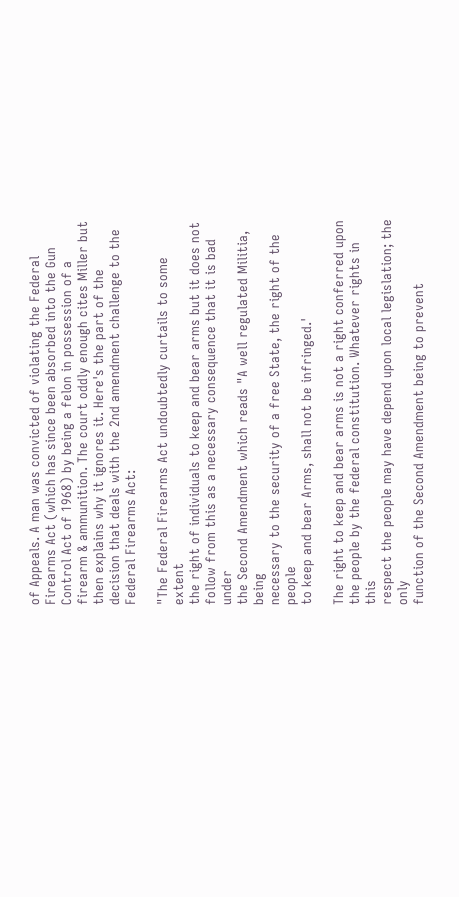of Appeals. A man was convicted of violating the Federal Firearms Act (which has since been absorbed into the Gun Control Act of 1968) by being a felon in possession of a firearm & ammunition. The court oddly enough cites Miller but then explains why it ignores it. Here's the part of the decision that deals with the 2nd amendment challenge to the Federal Firearms Act:

"The Federal Firearms Act undoubtedly curtails to some extent
the right of individuals to keep and bear arms but it does not
follow from this as a necessary consequence that it is bad under
the Second Amendment which reads "A well regulated Militia, being
necessary to the security of a free State, the right of the people
to keep and bear Arms, shall not be infringed.'

The right to keep and bear arms is not a right conferred upon
the people by the federal constitution. Whatever rights in this
respect the people may have depend upon local legislation; the only
function of the Second Amendment being to prevent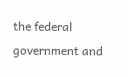the federal
government and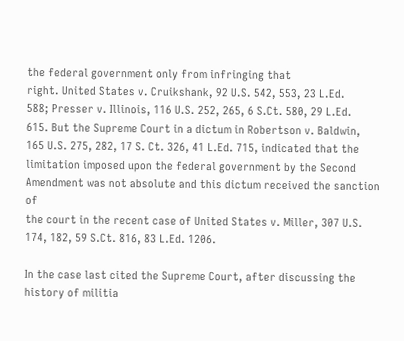the federal government only from infringing that
right. United States v. Cruikshank, 92 U.S. 542, 553, 23 L.Ed.
588; Presser v. Illinois, 116 U.S. 252, 265, 6 S.Ct. 580, 29 L.Ed.
615. But the Supreme Court in a dictum in Robertson v. Baldwin,
165 U.S. 275, 282, 17 S. Ct. 326, 41 L.Ed. 715, indicated that the
limitation imposed upon the federal government by the Second
Amendment was not absolute and this dictum received the sanction of
the court in the recent case of United States v. Miller, 307 U.S.
174, 182, 59 S.Ct. 816, 83 L.Ed. 1206.

In the case last cited the Supreme Court, after discussing the
history of militia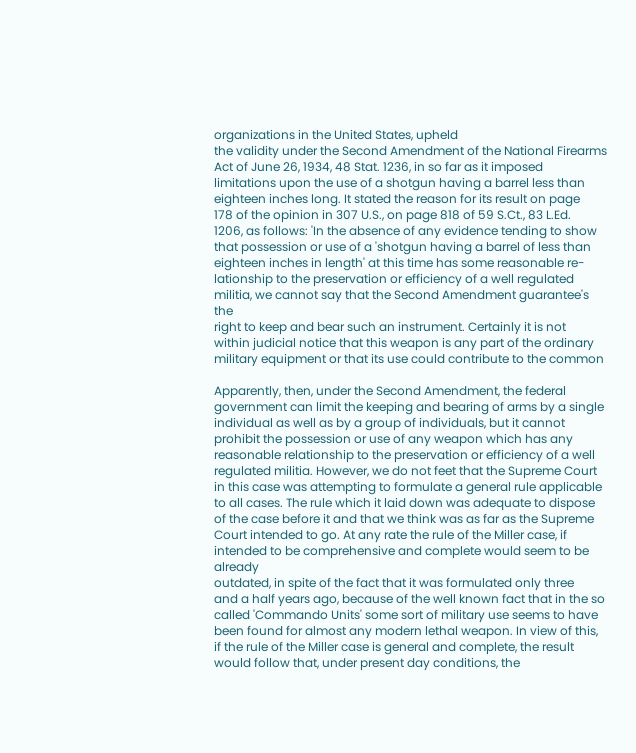organizations in the United States, upheld
the validity under the Second Amendment of the National Firearms
Act of June 26, 1934, 48 Stat. 1236, in so far as it imposed
limitations upon the use of a shotgun having a barrel less than
eighteen inches long. It stated the reason for its result on page
178 of the opinion in 307 U.S., on page 818 of 59 S.Ct., 83 L.Ed.
1206, as follows: 'In the absence of any evidence tending to show
that possession or use of a 'shotgun having a barrel of less than
eighteen inches in length' at this time has some reasonable re-
lationship to the preservation or efficiency of a well regulated
militia, we cannot say that the Second Amendment guarantee's the
right to keep and bear such an instrument. Certainly it is not
within judicial notice that this weapon is any part of the ordinary
military equipment or that its use could contribute to the common

Apparently, then, under the Second Amendment, the federal
government can limit the keeping and bearing of arms by a single
individual as well as by a group of individuals, but it cannot
prohibit the possession or use of any weapon which has any
reasonable relationship to the preservation or efficiency of a well
regulated militia. However, we do not feet that the Supreme Court
in this case was attempting to formulate a general rule applicable
to all cases. The rule which it laid down was adequate to dispose
of the case before it and that we think was as far as the Supreme
Court intended to go. At any rate the rule of the Miller case, if
intended to be comprehensive and complete would seem to be already
outdated, in spite of the fact that it was formulated only three
and a half years ago, because of the well known fact that in the so
called 'Commando Units' some sort of military use seems to have
been found for almost any modern lethal weapon. In view of this,
if the rule of the Miller case is general and complete, the result
would follow that, under present day conditions, the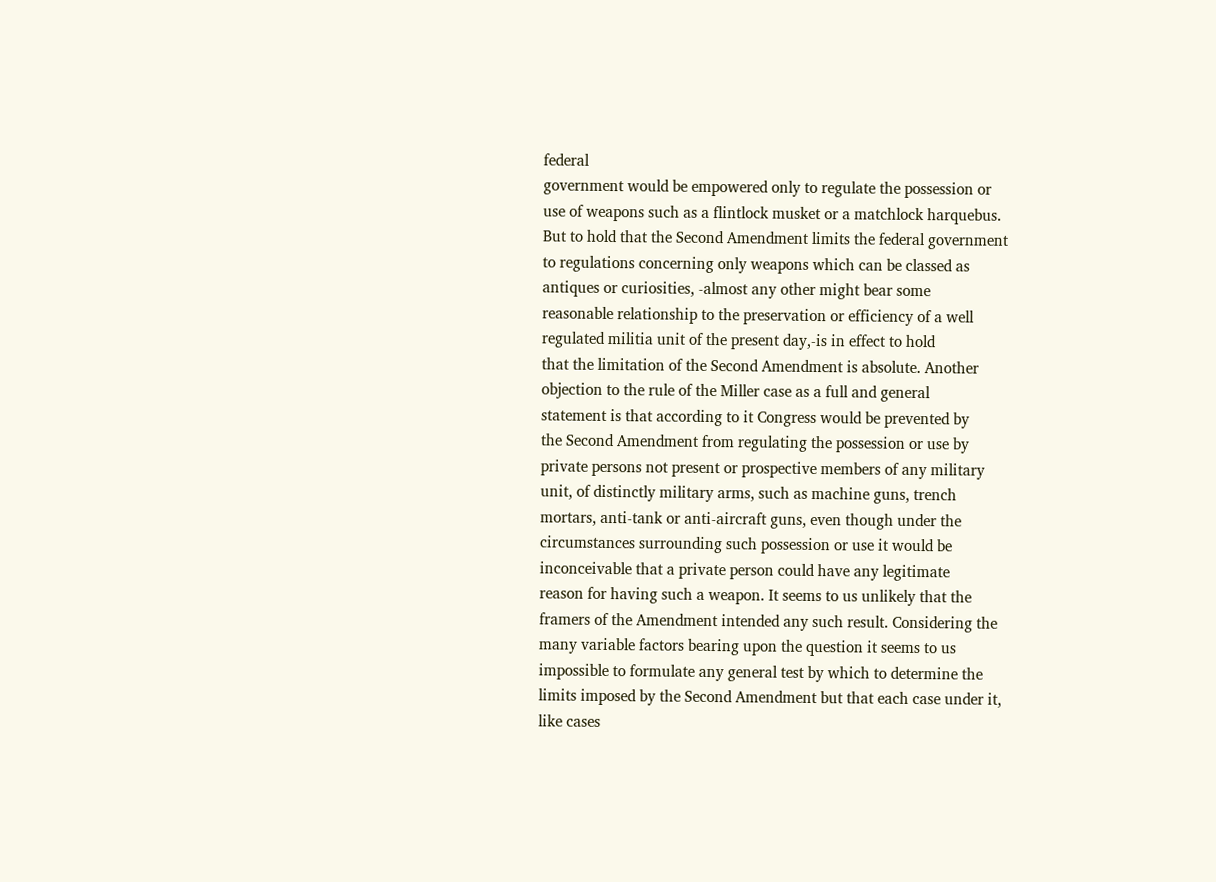federal
government would be empowered only to regulate the possession or
use of weapons such as a flintlock musket or a matchlock harquebus.
But to hold that the Second Amendment limits the federal government
to regulations concerning only weapons which can be classed as
antiques or curiosities, -almost any other might bear some
reasonable relationship to the preservation or efficiency of a well
regulated militia unit of the present day,-is in effect to hold
that the limitation of the Second Amendment is absolute. Another
objection to the rule of the Miller case as a full and general
statement is that according to it Congress would be prevented by
the Second Amendment from regulating the possession or use by
private persons not present or prospective members of any military
unit, of distinctly military arms, such as machine guns, trench
mortars, anti-tank or anti-aircraft guns, even though under the
circumstances surrounding such possession or use it would be
inconceivable that a private person could have any legitimate
reason for having such a weapon. It seems to us unlikely that the
framers of the Amendment intended any such result. Considering the
many variable factors bearing upon the question it seems to us
impossible to formulate any general test by which to determine the
limits imposed by the Second Amendment but that each case under it,
like cases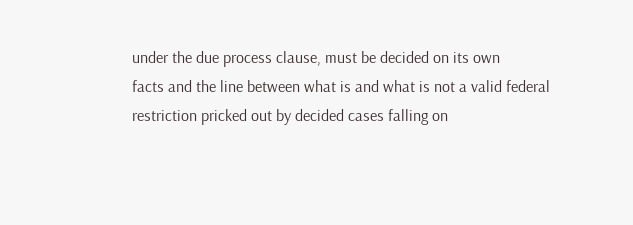under the due process clause, must be decided on its own
facts and the line between what is and what is not a valid federal
restriction pricked out by decided cases falling on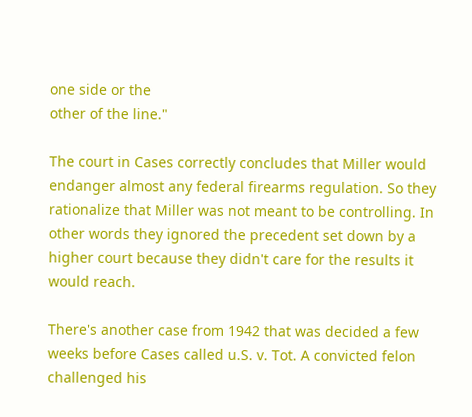one side or the
other of the line."

The court in Cases correctly concludes that Miller would endanger almost any federal firearms regulation. So they rationalize that Miller was not meant to be controlling. In other words they ignored the precedent set down by a higher court because they didn't care for the results it would reach.

There's another case from 1942 that was decided a few weeks before Cases called u.S. v. Tot. A convicted felon challenged his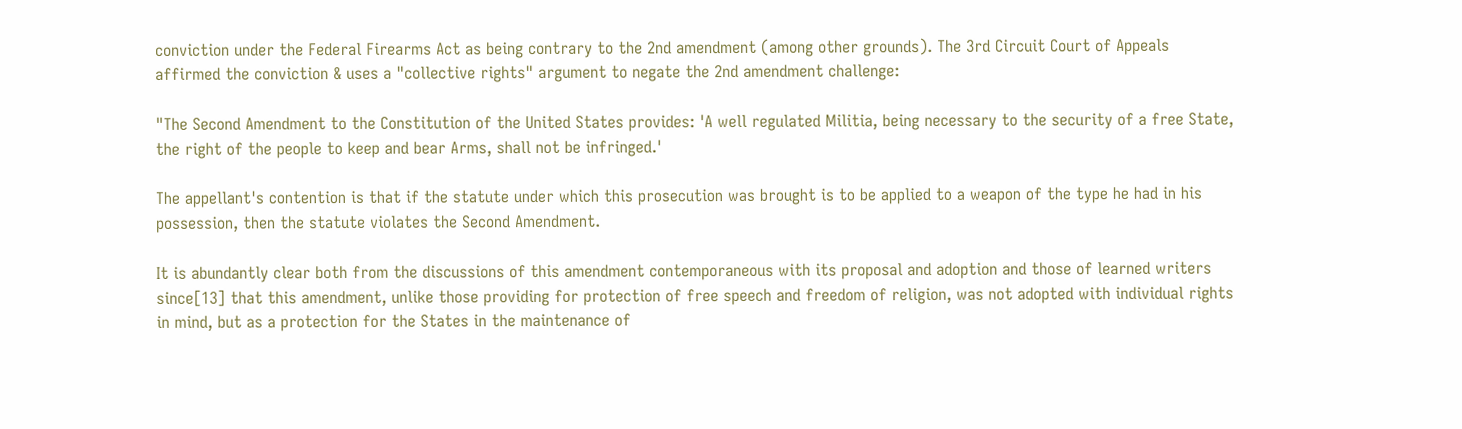conviction under the Federal Firearms Act as being contrary to the 2nd amendment (among other grounds). The 3rd Circuit Court of Appeals affirmed the conviction & uses a "collective rights" argument to negate the 2nd amendment challenge:

"The Second Amendment to the Constitution of the United States provides: 'A well regulated Militia, being necessary to the security of a free State, the right of the people to keep and bear Arms, shall not be infringed.'

The appellant's contention is that if the statute under which this prosecution was brought is to be applied to a weapon of the type he had in his possession, then the statute violates the Second Amendment.

It is abundantly clear both from the discussions of this amendment contemporaneous with its proposal and adoption and those of learned writers since[13] that this amendment, unlike those providing for protection of free speech and freedom of religion, was not adopted with individual rights in mind, but as a protection for the States in the maintenance of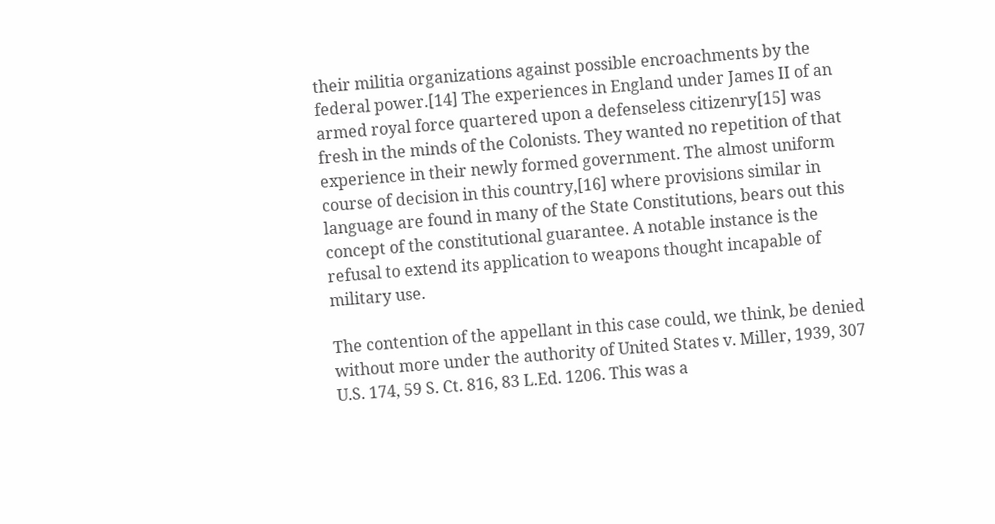their militia organizations against possible encroachments by the federal power.[14] The experiences in England under James II of an armed royal force quartered upon a defenseless citizenry[15] was fresh in the minds of the Colonists. They wanted no repetition of that experience in their newly formed government. The almost uniform course of decision in this country,[16] where provisions similar in language are found in many of the State Constitutions, bears out this concept of the constitutional guarantee. A notable instance is the refusal to extend its application to weapons thought incapable of military use.

The contention of the appellant in this case could, we think, be denied without more under the authority of United States v. Miller, 1939, 307 U.S. 174, 59 S. Ct. 816, 83 L.Ed. 1206. This was a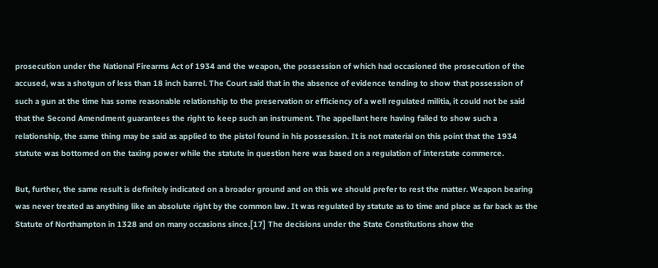prosecution under the National Firearms Act of 1934 and the weapon, the possession of which had occasioned the prosecution of the accused, was a shotgun of less than 18 inch barrel. The Court said that in the absence of evidence tending to show that possession of such a gun at the time has some reasonable relationship to the preservation or efficiency of a well regulated militia, it could not be said that the Second Amendment guarantees the right to keep such an instrument. The appellant here having failed to show such a relationship, the same thing may be said as applied to the pistol found in his possession. It is not material on this point that the 1934 statute was bottomed on the taxing power while the statute in question here was based on a regulation of interstate commerce.

But, further, the same result is definitely indicated on a broader ground and on this we should prefer to rest the matter. Weapon bearing was never treated as anything like an absolute right by the common law. It was regulated by statute as to time and place as far back as the Statute of Northampton in 1328 and on many occasions since.[17] The decisions under the State Constitutions show the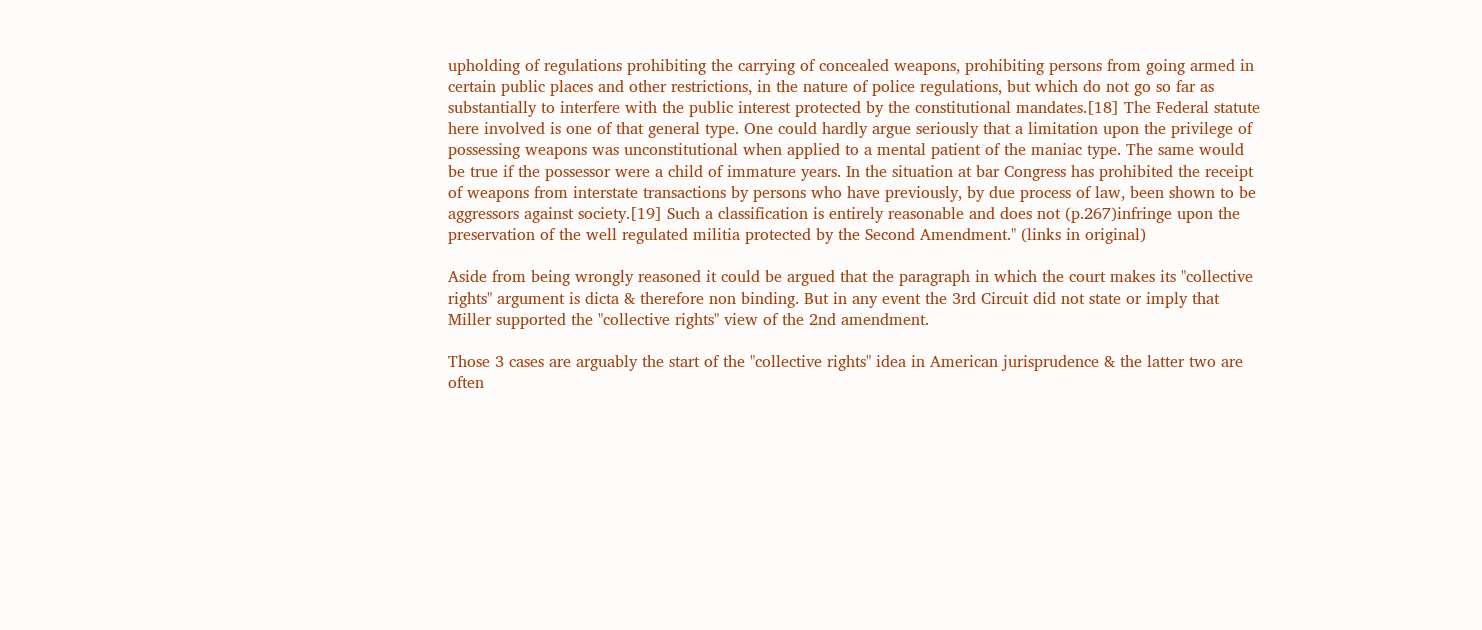upholding of regulations prohibiting the carrying of concealed weapons, prohibiting persons from going armed in certain public places and other restrictions, in the nature of police regulations, but which do not go so far as substantially to interfere with the public interest protected by the constitutional mandates.[18] The Federal statute here involved is one of that general type. One could hardly argue seriously that a limitation upon the privilege of possessing weapons was unconstitutional when applied to a mental patient of the maniac type. The same would be true if the possessor were a child of immature years. In the situation at bar Congress has prohibited the receipt of weapons from interstate transactions by persons who have previously, by due process of law, been shown to be aggressors against society.[19] Such a classification is entirely reasonable and does not (p.267)infringe upon the preservation of the well regulated militia protected by the Second Amendment." (links in original)

Aside from being wrongly reasoned it could be argued that the paragraph in which the court makes its "collective rights" argument is dicta & therefore non binding. But in any event the 3rd Circuit did not state or imply that Miller supported the "collective rights" view of the 2nd amendment.

Those 3 cases are arguably the start of the "collective rights" idea in American jurisprudence & the latter two are often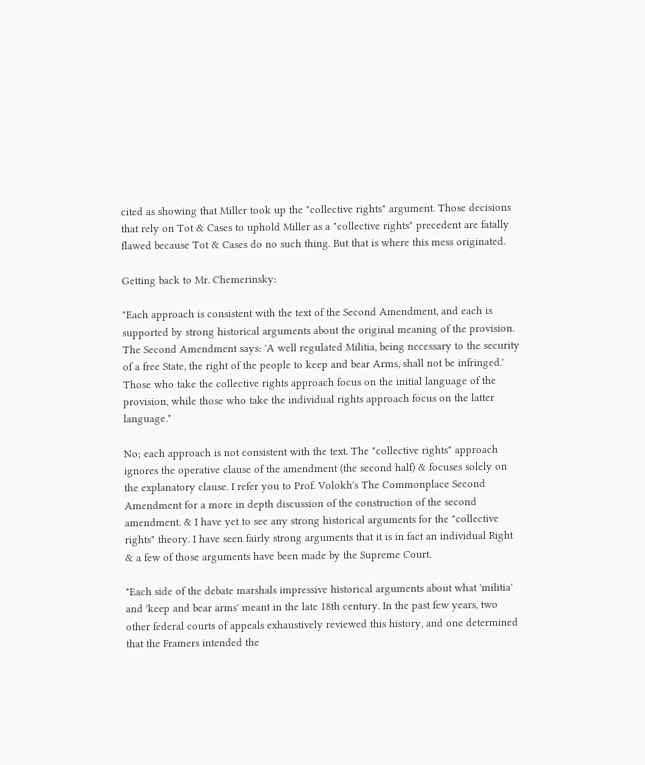cited as showing that Miller took up the "collective rights" argument. Those decisions that rely on Tot & Cases to uphold Miller as a "collective rights" precedent are fatally flawed because Tot & Cases do no such thing. But that is where this mess originated.

Getting back to Mr. Chemerinsky:

"Each approach is consistent with the text of the Second Amendment, and each is supported by strong historical arguments about the original meaning of the provision. The Second Amendment says: 'A well regulated Militia, being necessary to the security of a free State, the right of the people to keep and bear Arms, shall not be infringed.' Those who take the collective rights approach focus on the initial language of the provision, while those who take the individual rights approach focus on the latter language."

No; each approach is not consistent with the text. The "collective rights" approach ignores the operative clause of the amendment (the second half) & focuses solely on the explanatory clause. I refer you to Prof. Volokh's The Commonplace Second Amendment for a more in depth discussion of the construction of the second amendment. & I have yet to see any strong historical arguments for the "collective rights" theory. I have seen fairly strong arguments that it is in fact an individual Right & a few of those arguments have been made by the Supreme Court.

"Each side of the debate marshals impressive historical arguments about what 'militia' and 'keep and bear arms' meant in the late 18th century. In the past few years, two other federal courts of appeals exhaustively reviewed this history, and one determined that the Framers intended the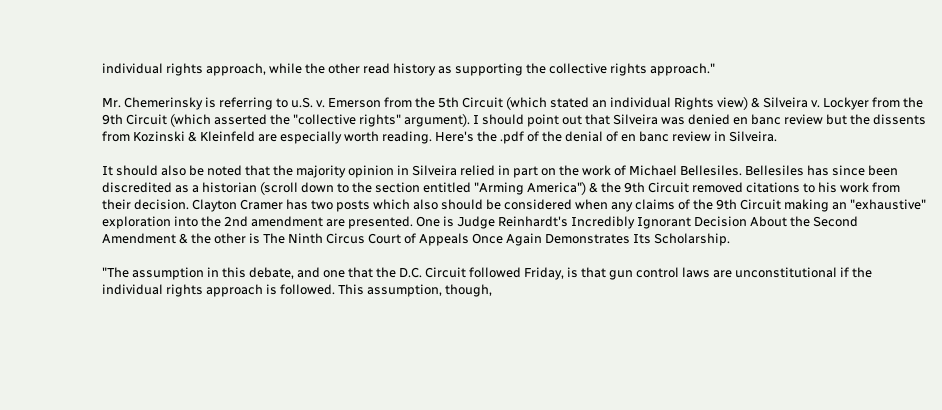individual rights approach, while the other read history as supporting the collective rights approach."

Mr. Chemerinsky is referring to u.S. v. Emerson from the 5th Circuit (which stated an individual Rights view) & Silveira v. Lockyer from the 9th Circuit (which asserted the "collective rights" argument). I should point out that Silveira was denied en banc review but the dissents from Kozinski & Kleinfeld are especially worth reading. Here's the .pdf of the denial of en banc review in Silveira.

It should also be noted that the majority opinion in Silveira relied in part on the work of Michael Bellesiles. Bellesiles has since been discredited as a historian (scroll down to the section entitled "Arming America") & the 9th Circuit removed citations to his work from their decision. Clayton Cramer has two posts which also should be considered when any claims of the 9th Circuit making an "exhaustive" exploration into the 2nd amendment are presented. One is Judge Reinhardt's Incredibly Ignorant Decision About the Second Amendment & the other is The Ninth Circus Court of Appeals Once Again Demonstrates Its Scholarship.

"The assumption in this debate, and one that the D.C. Circuit followed Friday, is that gun control laws are unconstitutional if the individual rights approach is followed. This assumption, though,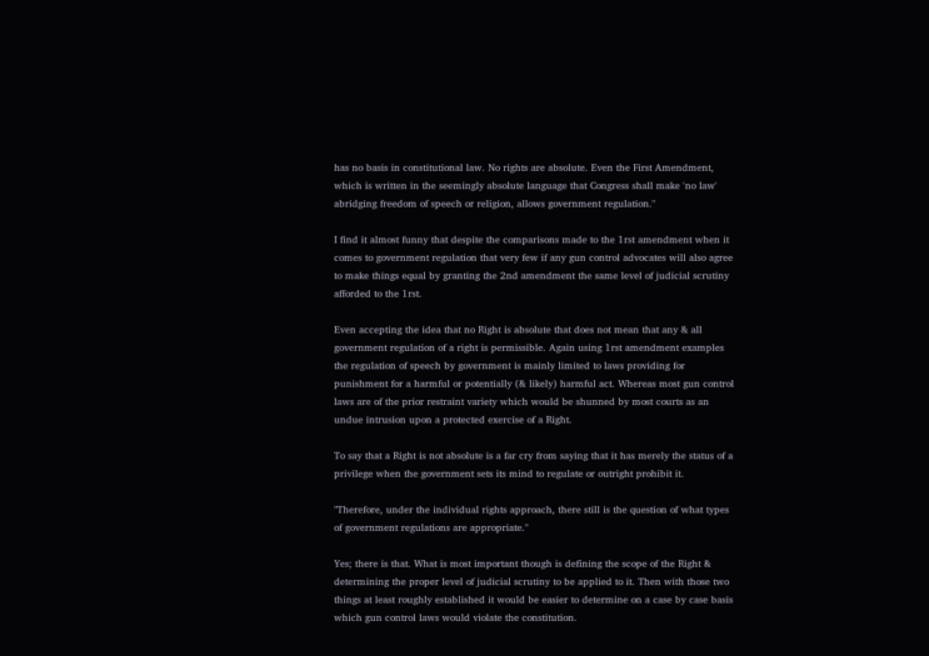has no basis in constitutional law. No rights are absolute. Even the First Amendment, which is written in the seemingly absolute language that Congress shall make 'no law' abridging freedom of speech or religion, allows government regulation."

I find it almost funny that despite the comparisons made to the 1rst amendment when it comes to government regulation that very few if any gun control advocates will also agree to make things equal by granting the 2nd amendment the same level of judicial scrutiny afforded to the 1rst.

Even accepting the idea that no Right is absolute that does not mean that any & all government regulation of a right is permissible. Again using 1rst amendment examples the regulation of speech by government is mainly limited to laws providing for punishment for a harmful or potentially (& likely) harmful act. Whereas most gun control laws are of the prior restraint variety which would be shunned by most courts as an undue intrusion upon a protected exercise of a Right.

To say that a Right is not absolute is a far cry from saying that it has merely the status of a privilege when the government sets its mind to regulate or outright prohibit it.

"Therefore, under the individual rights approach, there still is the question of what types of government regulations are appropriate."

Yes; there is that. What is most important though is defining the scope of the Right & determining the proper level of judicial scrutiny to be applied to it. Then with those two things at least roughly established it would be easier to determine on a case by case basis which gun control laws would violate the constitution.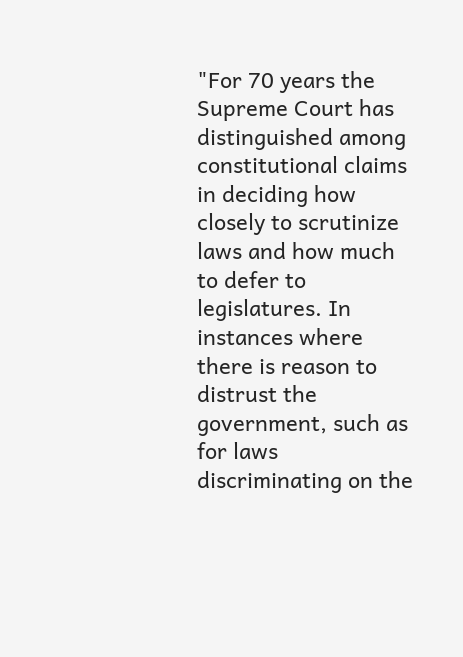"For 70 years the Supreme Court has distinguished among constitutional claims in deciding how closely to scrutinize laws and how much to defer to legislatures. In instances where there is reason to distrust the government, such as for laws discriminating on the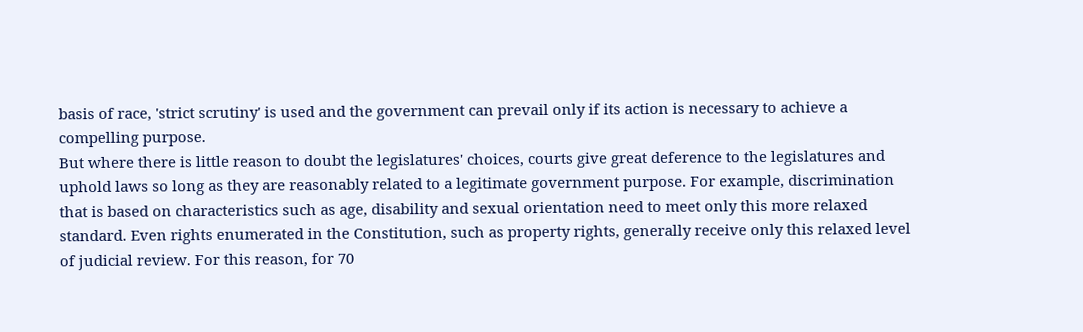basis of race, 'strict scrutiny' is used and the government can prevail only if its action is necessary to achieve a compelling purpose.
But where there is little reason to doubt the legislatures' choices, courts give great deference to the legislatures and uphold laws so long as they are reasonably related to a legitimate government purpose. For example, discrimination that is based on characteristics such as age, disability and sexual orientation need to meet only this more relaxed standard. Even rights enumerated in the Constitution, such as property rights, generally receive only this relaxed level of judicial review. For this reason, for 70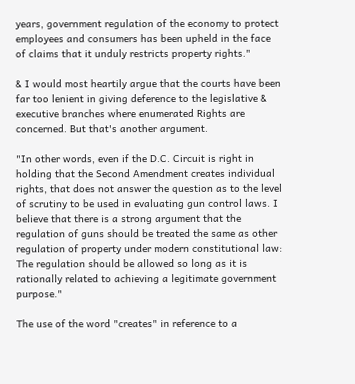years, government regulation of the economy to protect employees and consumers has been upheld in the face of claims that it unduly restricts property rights."

& I would most heartily argue that the courts have been far too lenient in giving deference to the legislative & executive branches where enumerated Rights are concerned. But that's another argument.

"In other words, even if the D.C. Circuit is right in holding that the Second Amendment creates individual rights, that does not answer the question as to the level of scrutiny to be used in evaluating gun control laws. I believe that there is a strong argument that the regulation of guns should be treated the same as other regulation of property under modern constitutional law: The regulation should be allowed so long as it is rationally related to achieving a legitimate government purpose."

The use of the word "creates" in reference to a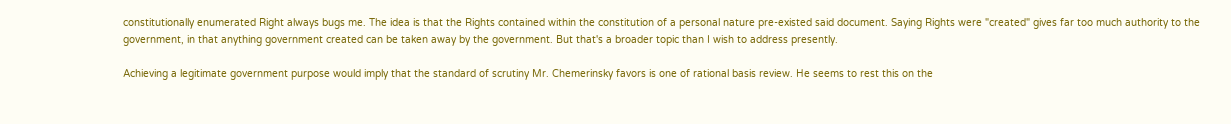constitutionally enumerated Right always bugs me. The idea is that the Rights contained within the constitution of a personal nature pre-existed said document. Saying Rights were "created" gives far too much authority to the government, in that anything government created can be taken away by the government. But that's a broader topic than I wish to address presently.

Achieving a legitimate government purpose would imply that the standard of scrutiny Mr. Chemerinsky favors is one of rational basis review. He seems to rest this on the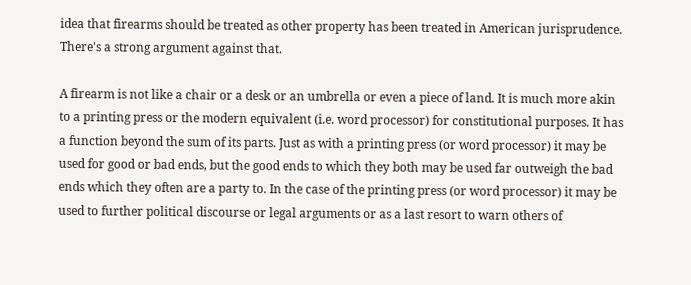idea that firearms should be treated as other property has been treated in American jurisprudence. There's a strong argument against that.

A firearm is not like a chair or a desk or an umbrella or even a piece of land. It is much more akin to a printing press or the modern equivalent (i.e. word processor) for constitutional purposes. It has a function beyond the sum of its parts. Just as with a printing press (or word processor) it may be used for good or bad ends, but the good ends to which they both may be used far outweigh the bad ends which they often are a party to. In the case of the printing press (or word processor) it may be used to further political discourse or legal arguments or as a last resort to warn others of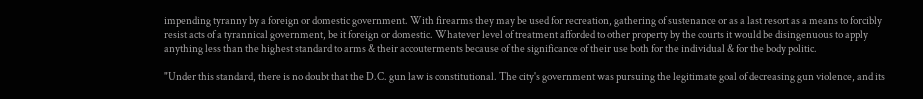impending tyranny by a foreign or domestic government. With firearms they may be used for recreation, gathering of sustenance or as a last resort as a means to forcibly resist acts of a tyrannical government, be it foreign or domestic. Whatever level of treatment afforded to other property by the courts it would be disingenuous to apply anything less than the highest standard to arms & their accouterments because of the significance of their use both for the individual & for the body politic.

"Under this standard, there is no doubt that the D.C. gun law is constitutional. The city's government was pursuing the legitimate goal of decreasing gun violence, and its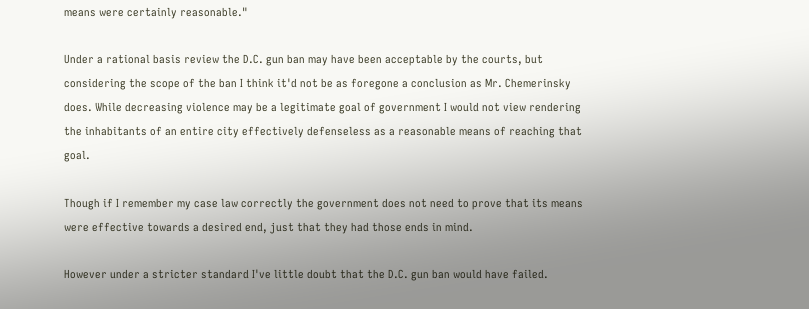means were certainly reasonable."

Under a rational basis review the D.C. gun ban may have been acceptable by the courts, but considering the scope of the ban I think it'd not be as foregone a conclusion as Mr. Chemerinsky does. While decreasing violence may be a legitimate goal of government I would not view rendering the inhabitants of an entire city effectively defenseless as a reasonable means of reaching that goal.

Though if I remember my case law correctly the government does not need to prove that its means were effective towards a desired end, just that they had those ends in mind.

However under a stricter standard I've little doubt that the D.C. gun ban would have failed.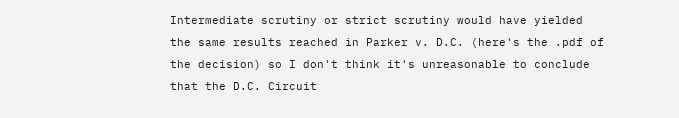Intermediate scrutiny or strict scrutiny would have yielded the same results reached in Parker v. D.C. (here's the .pdf of the decision) so I don't think it's unreasonable to conclude that the D.C. Circuit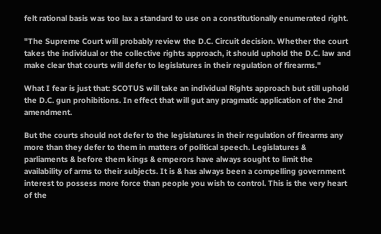felt rational basis was too lax a standard to use on a constitutionally enumerated right.

"The Supreme Court will probably review the D.C. Circuit decision. Whether the court takes the individual or the collective rights approach, it should uphold the D.C. law and make clear that courts will defer to legislatures in their regulation of firearms."

What I fear is just that: SCOTUS will take an individual Rights approach but still uphold the D.C. gun prohibitions. In effect that will gut any pragmatic application of the 2nd amendment.

But the courts should not defer to the legislatures in their regulation of firearms any more than they defer to them in matters of political speech. Legislatures & parliaments & before them kings & emperors have always sought to limit the availability of arms to their subjects. It is & has always been a compelling government interest to possess more force than people you wish to control. This is the very heart of the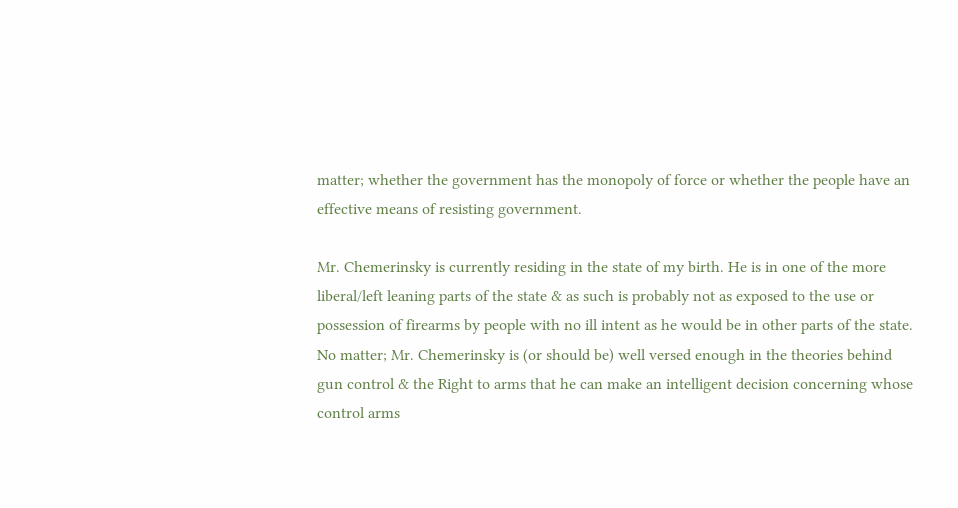matter; whether the government has the monopoly of force or whether the people have an effective means of resisting government.

Mr. Chemerinsky is currently residing in the state of my birth. He is in one of the more liberal/left leaning parts of the state & as such is probably not as exposed to the use or possession of firearms by people with no ill intent as he would be in other parts of the state. No matter; Mr. Chemerinsky is (or should be) well versed enough in the theories behind gun control & the Right to arms that he can make an intelligent decision concerning whose control arms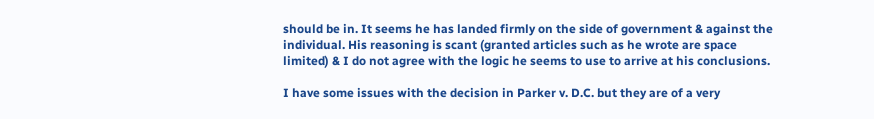should be in. It seems he has landed firmly on the side of government & against the individual. His reasoning is scant (granted articles such as he wrote are space limited) & I do not agree with the logic he seems to use to arrive at his conclusions.

I have some issues with the decision in Parker v. D.C. but they are of a very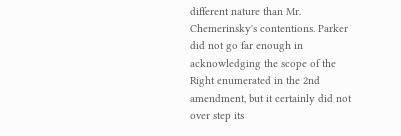different nature than Mr. Chemerinsky's contentions. Parker did not go far enough in acknowledging the scope of the Right enumerated in the 2nd amendment, but it certainly did not over step its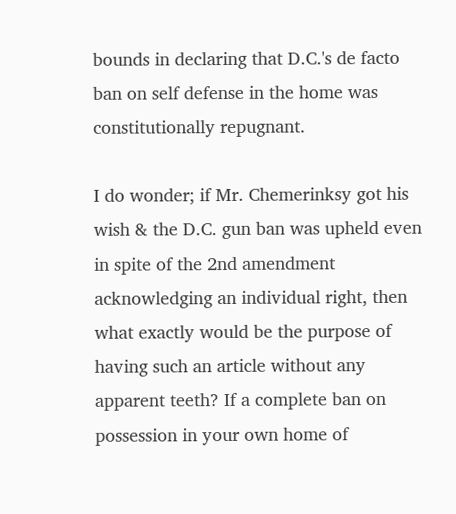bounds in declaring that D.C.'s de facto ban on self defense in the home was constitutionally repugnant.

I do wonder; if Mr. Chemerinksy got his wish & the D.C. gun ban was upheld even in spite of the 2nd amendment acknowledging an individual right, then what exactly would be the purpose of having such an article without any apparent teeth? If a complete ban on possession in your own home of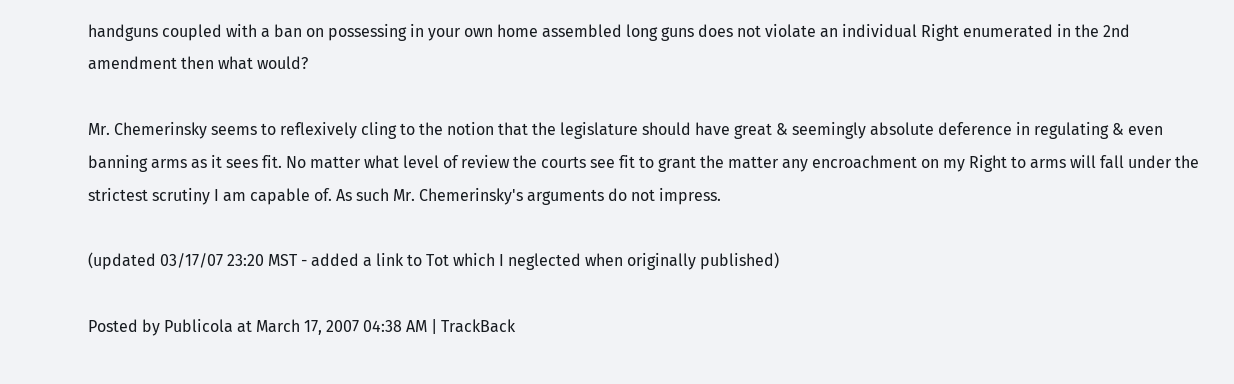handguns coupled with a ban on possessing in your own home assembled long guns does not violate an individual Right enumerated in the 2nd amendment then what would?

Mr. Chemerinsky seems to reflexively cling to the notion that the legislature should have great & seemingly absolute deference in regulating & even banning arms as it sees fit. No matter what level of review the courts see fit to grant the matter any encroachment on my Right to arms will fall under the strictest scrutiny I am capable of. As such Mr. Chemerinsky's arguments do not impress.

(updated 03/17/07 23:20 MST - added a link to Tot which I neglected when originally published)

Posted by Publicola at March 17, 2007 04:38 AM | TrackBack